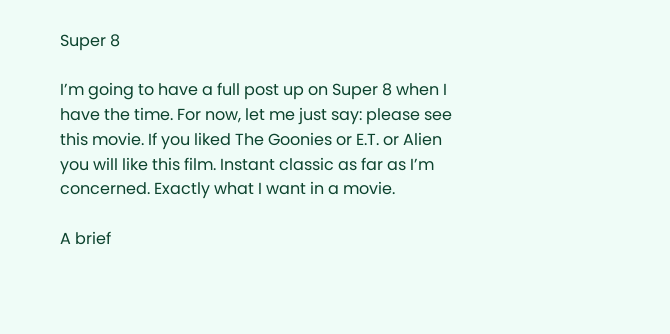Super 8

I’m going to have a full post up on Super 8 when I have the time. For now, let me just say: please see this movie. If you liked The Goonies or E.T. or Alien you will like this film. Instant classic as far as I’m concerned. Exactly what I want in a movie.

A brief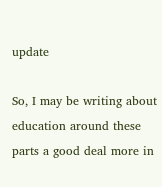update

So, I may be writing about education around these parts a good deal more in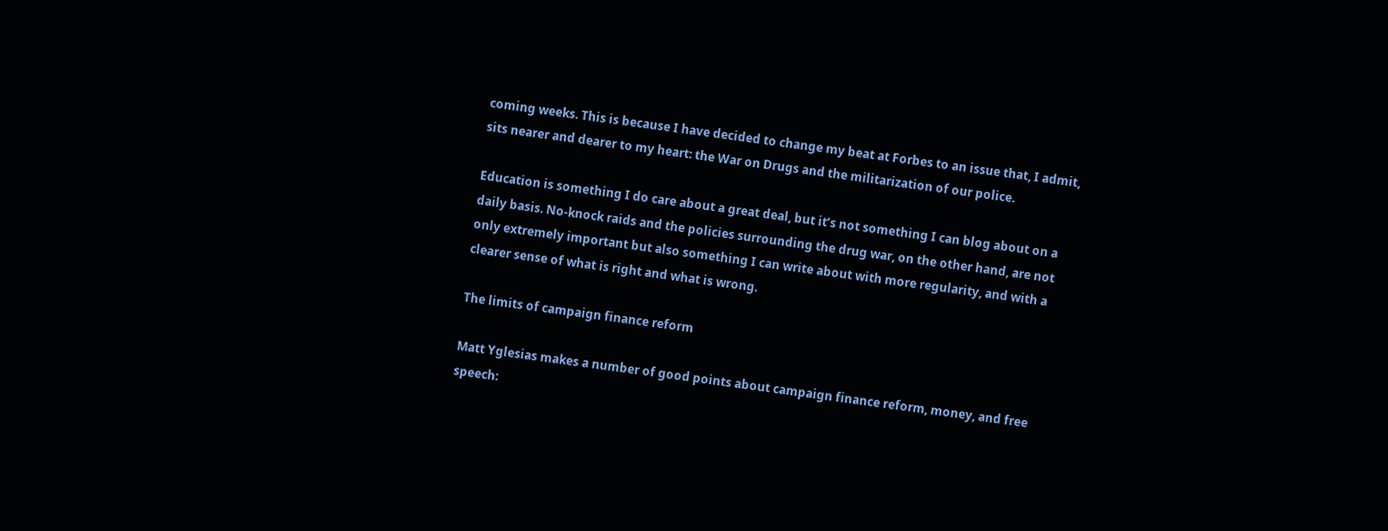coming weeks. This is because I have decided to change my beat at Forbes to an issue that, I admit, sits nearer and dearer to my heart: the War on Drugs and the militarization of our police.

Education is something I do care about a great deal, but it’s not something I can blog about on a daily basis. No-knock raids and the policies surrounding the drug war, on the other hand, are not only extremely important but also something I can write about with more regularity, and with a clearer sense of what is right and what is wrong.

The limits of campaign finance reform

Matt Yglesias makes a number of good points about campaign finance reform, money, and free speech: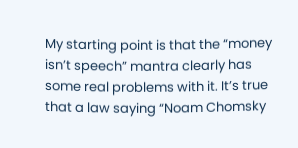My starting point is that the “money isn’t speech” mantra clearly has some real problems with it. It’s true that a law saying “Noam Chomsky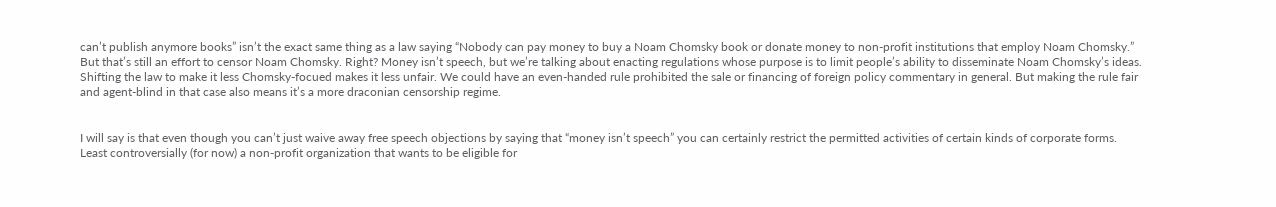can’t publish anymore books” isn’t the exact same thing as a law saying “Nobody can pay money to buy a Noam Chomsky book or donate money to non-profit institutions that employ Noam Chomsky.” But that’s still an effort to censor Noam Chomsky. Right? Money isn’t speech, but we’re talking about enacting regulations whose purpose is to limit people’s ability to disseminate Noam Chomsky’s ideas. Shifting the law to make it less Chomsky-focued makes it less unfair. We could have an even-handed rule prohibited the sale or financing of foreign policy commentary in general. But making the rule fair and agent-blind in that case also means it’s a more draconian censorship regime.


I will say is that even though you can’t just waive away free speech objections by saying that “money isn’t speech” you can certainly restrict the permitted activities of certain kinds of corporate forms. Least controversially (for now) a non-profit organization that wants to be eligible for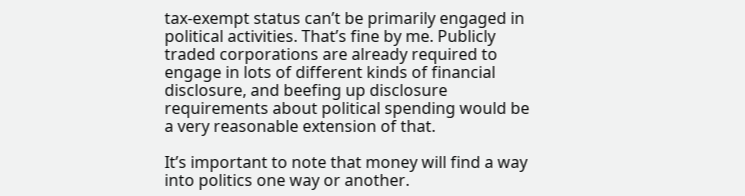tax-exempt status can’t be primarily engaged in political activities. That’s fine by me. Publicly traded corporations are already required to engage in lots of different kinds of financial disclosure, and beefing up disclosure requirements about political spending would be a very reasonable extension of that.

It’s important to note that money will find a way into politics one way or another.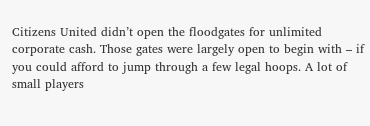Citizens United didn’t open the floodgates for unlimited corporate cash. Those gates were largely open to begin with – if you could afford to jump through a few legal hoops. A lot of small players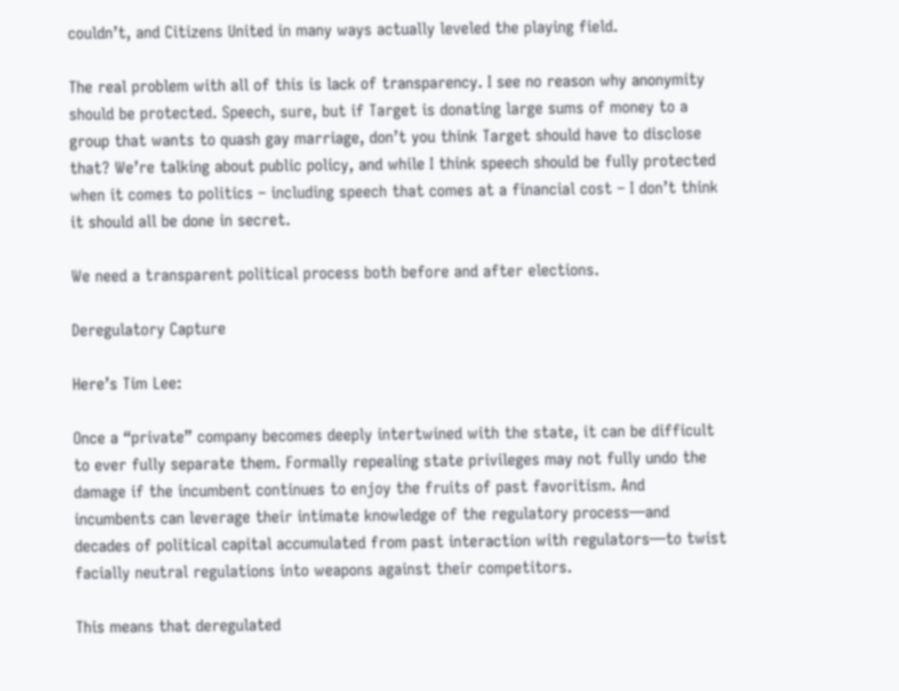couldn’t, and Citizens United in many ways actually leveled the playing field.

The real problem with all of this is lack of transparency. I see no reason why anonymity should be protected. Speech, sure, but if Target is donating large sums of money to a group that wants to quash gay marriage, don’t you think Target should have to disclose that? We’re talking about public policy, and while I think speech should be fully protected when it comes to politics – including speech that comes at a financial cost – I don’t think it should all be done in secret.

We need a transparent political process both before and after elections.

Deregulatory Capture

Here’s Tim Lee:

Once a “private” company becomes deeply intertwined with the state, it can be difficult to ever fully separate them. Formally repealing state privileges may not fully undo the damage if the incumbent continues to enjoy the fruits of past favoritism. And incumbents can leverage their intimate knowledge of the regulatory process—and decades of political capital accumulated from past interaction with regulators—to twist facially neutral regulations into weapons against their competitors.

This means that deregulated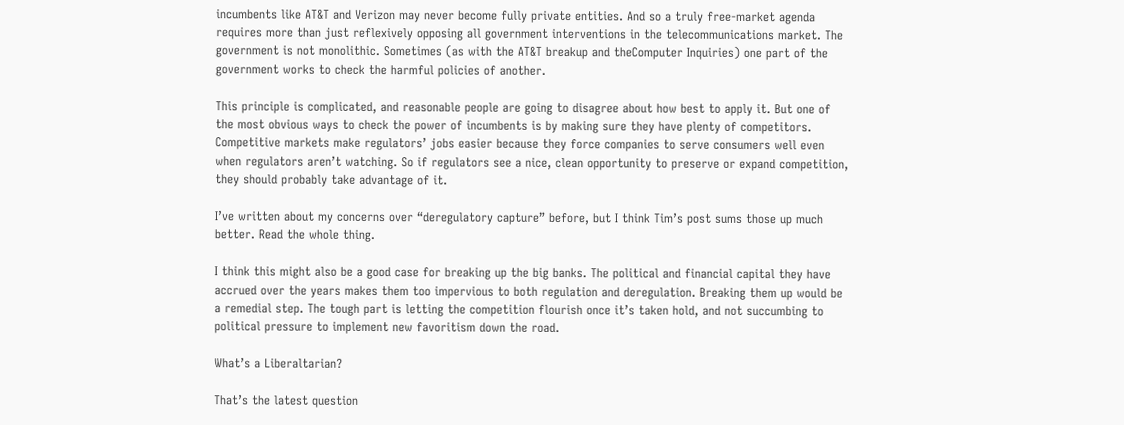incumbents like AT&T and Verizon may never become fully private entities. And so a truly free-market agenda requires more than just reflexively opposing all government interventions in the telecommunications market. The government is not monolithic. Sometimes (as with the AT&T breakup and theComputer Inquiries) one part of the government works to check the harmful policies of another.

This principle is complicated, and reasonable people are going to disagree about how best to apply it. But one of the most obvious ways to check the power of incumbents is by making sure they have plenty of competitors. Competitive markets make regulators’ jobs easier because they force companies to serve consumers well even when regulators aren’t watching. So if regulators see a nice, clean opportunity to preserve or expand competition, they should probably take advantage of it.

I’ve written about my concerns over “deregulatory capture” before, but I think Tim’s post sums those up much better. Read the whole thing.

I think this might also be a good case for breaking up the big banks. The political and financial capital they have accrued over the years makes them too impervious to both regulation and deregulation. Breaking them up would be a remedial step. The tough part is letting the competition flourish once it’s taken hold, and not succumbing to political pressure to implement new favoritism down the road.

What’s a Liberaltarian?

That’s the latest question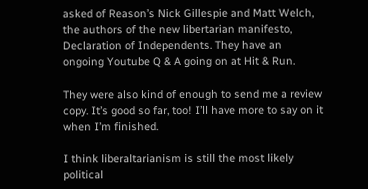asked of Reason’s Nick Gillespie and Matt Welch, the authors of the new libertarian manifesto, Declaration of Independents. They have an ongoing Youtube Q & A going on at Hit & Run.

They were also kind of enough to send me a review copy. It’s good so far, too! I’ll have more to say on it when I’m finished.

I think liberaltarianism is still the most likely political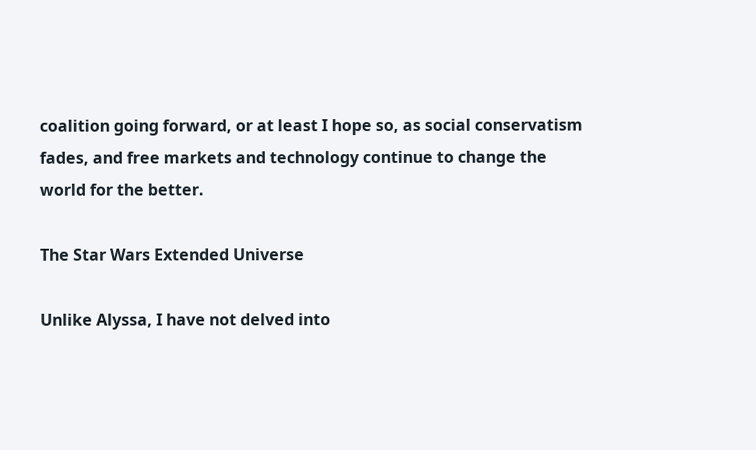coalition going forward, or at least I hope so, as social conservatism fades, and free markets and technology continue to change the world for the better.

The Star Wars Extended Universe

Unlike Alyssa, I have not delved into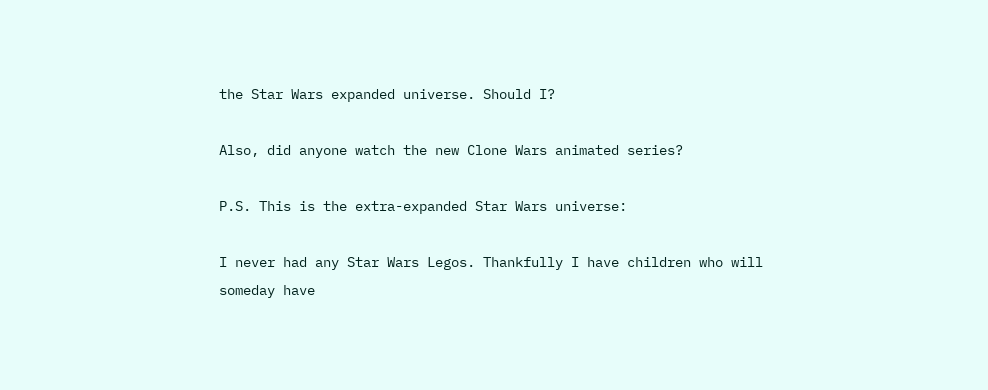the Star Wars expanded universe. Should I?

Also, did anyone watch the new Clone Wars animated series?

P.S. This is the extra-expanded Star Wars universe:

I never had any Star Wars Legos. Thankfully I have children who will someday have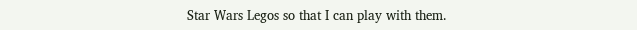Star Wars Legos so that I can play with them.